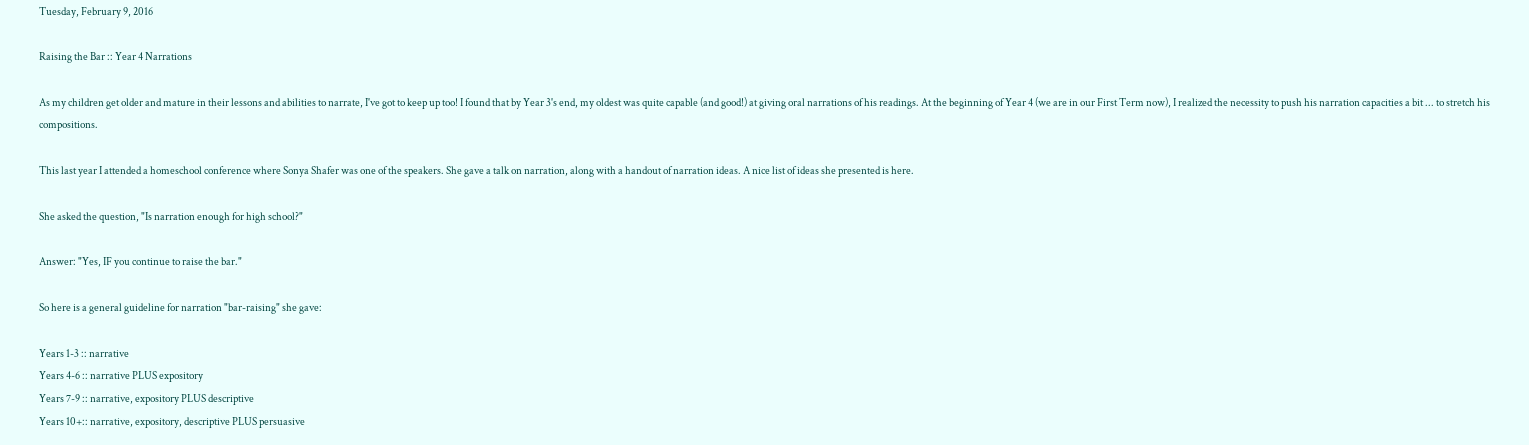Tuesday, February 9, 2016

Raising the Bar :: Year 4 Narrations

As my children get older and mature in their lessons and abilities to narrate, I've got to keep up too! I found that by Year 3's end, my oldest was quite capable (and good!) at giving oral narrations of his readings. At the beginning of Year 4 (we are in our First Term now), I realized the necessity to push his narration capacities a bit ... to stretch his compositions.

This last year I attended a homeschool conference where Sonya Shafer was one of the speakers. She gave a talk on narration, along with a handout of narration ideas. A nice list of ideas she presented is here.

She asked the question, "Is narration enough for high school?"

Answer: "Yes, IF you continue to raise the bar."

So here is a general guideline for narration "bar-raising" she gave:

Years 1-3 :: narrative
Years 4-6 :: narrative PLUS expository
Years 7-9 :: narrative, expository PLUS descriptive
Years 10+:: narrative, expository, descriptive PLUS persuasive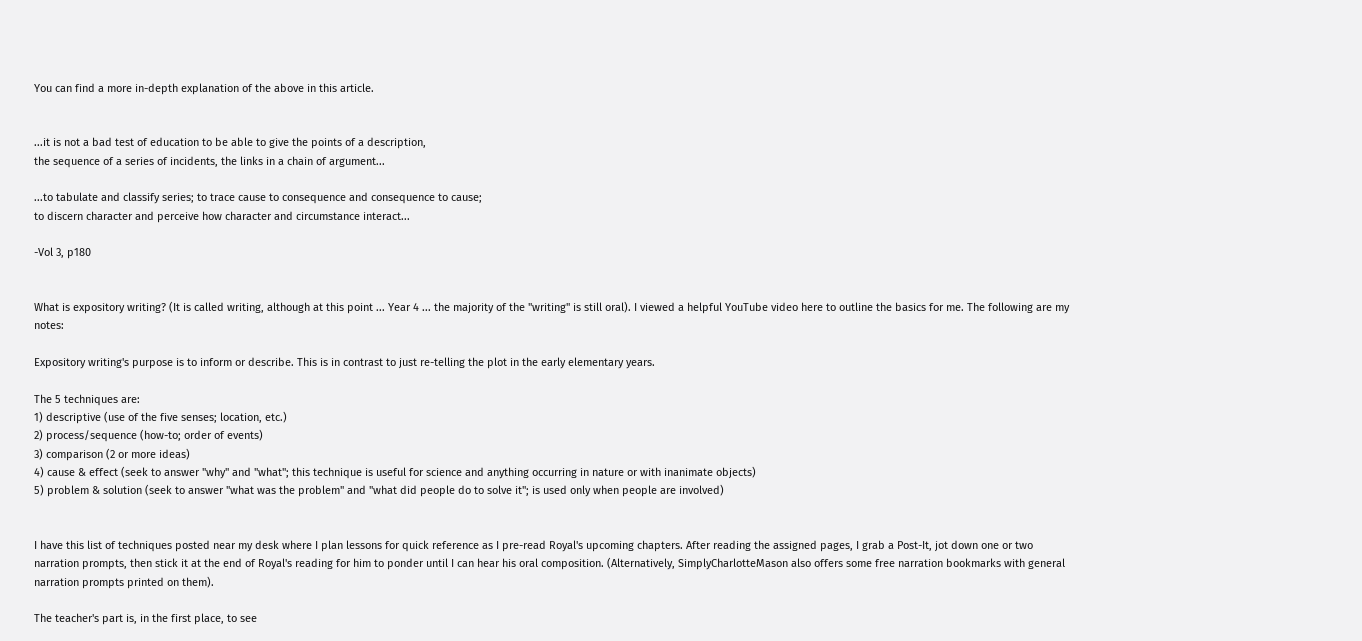You can find a more in-depth explanation of the above in this article.


...it is not a bad test of education to be able to give the points of a description,
the sequence of a series of incidents, the links in a chain of argument...

...to tabulate and classify series; to trace cause to consequence and consequence to cause;
to discern character and perceive how character and circumstance interact...

-Vol 3, p180


What is expository writing? (It is called writing, although at this point ... Year 4 ... the majority of the "writing" is still oral). I viewed a helpful YouTube video here to outline the basics for me. The following are my notes:

Expository writing's purpose is to inform or describe. This is in contrast to just re-telling the plot in the early elementary years.

The 5 techniques are:
1) descriptive (use of the five senses; location, etc.)
2) process/sequence (how-to; order of events)
3) comparison (2 or more ideas)
4) cause & effect (seek to answer "why" and "what"; this technique is useful for science and anything occurring in nature or with inanimate objects)
5) problem & solution (seek to answer "what was the problem" and "what did people do to solve it"; is used only when people are involved)


I have this list of techniques posted near my desk where I plan lessons for quick reference as I pre-read Royal's upcoming chapters. After reading the assigned pages, I grab a Post-It, jot down one or two narration prompts, then stick it at the end of Royal's reading for him to ponder until I can hear his oral composition. (Alternatively, SimplyCharlotteMason also offers some free narration bookmarks with general narration prompts printed on them).

The teacher's part is, in the first place, to see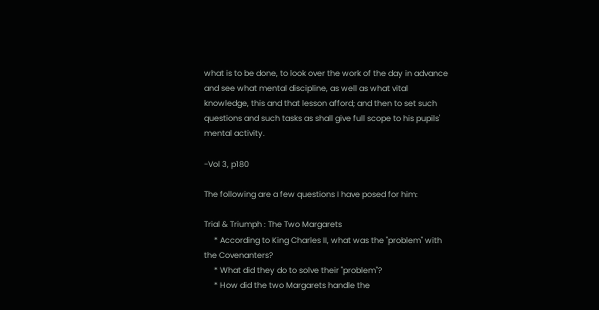what is to be done, to look over the work of the day in advance and see what mental discipline, as well as what vital knowledge, this and that lesson afford; and then to set such questions and such tasks as shall give full scope to his pupils' mental activity.

-Vol 3, p180

The following are a few questions I have posed for him:

Trial & Triumph : The Two Margarets
     * According to King Charles II, what was the "problem" with the Covenanters?
     * What did they do to solve their "problem"?
     * How did the two Margarets handle the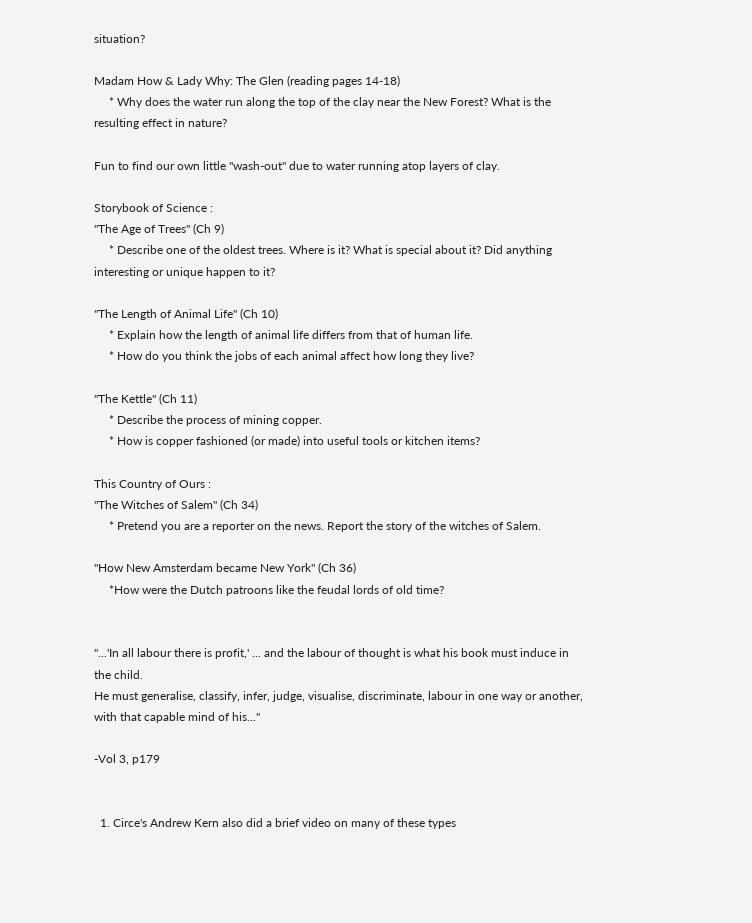situation?

Madam How & Lady Why: The Glen (reading pages 14-18)
     * Why does the water run along the top of the clay near the New Forest? What is the resulting effect in nature?

Fun to find our own little "wash-out" due to water running atop layers of clay.

Storybook of Science :
"The Age of Trees" (Ch 9)
     * Describe one of the oldest trees. Where is it? What is special about it? Did anything interesting or unique happen to it?

"The Length of Animal Life" (Ch 10)
     * Explain how the length of animal life differs from that of human life.
     * How do you think the jobs of each animal affect how long they live?

"The Kettle" (Ch 11)
     * Describe the process of mining copper.
     * How is copper fashioned (or made) into useful tools or kitchen items?

This Country of Ours :
"The Witches of Salem" (Ch 34)
     * Pretend you are a reporter on the news. Report the story of the witches of Salem.

"How New Amsterdam became New York" (Ch 36)
     *How were the Dutch patroons like the feudal lords of old time?


"...'In all labour there is profit,' ... and the labour of thought is what his book must induce in the child.
He must generalise, classify, infer, judge, visualise, discriminate, labour in one way or another,
with that capable mind of his..."

-Vol 3, p179


  1. Circe's Andrew Kern also did a brief video on many of these types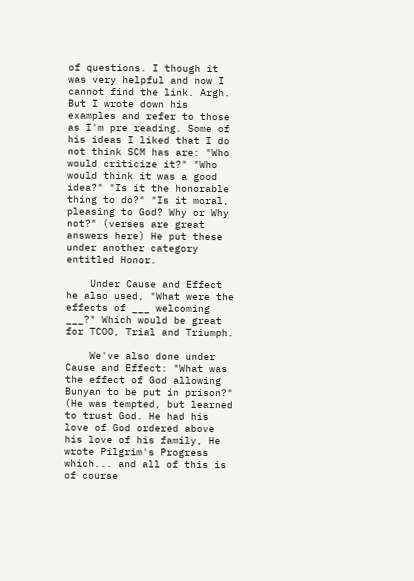of questions. I though it was very helpful and now I cannot find the link. Argh. But I wrote down his examples and refer to those as I'm pre reading. Some of his ideas I liked that I do not think SCM has are: "Who would criticize it?" "Who would think it was a good idea?" "Is it the honorable thing to do?" "Is it moral, pleasing to God? Why or Why not?" (verses are great answers here) He put these under another category entitled Honor.

    Under Cause and Effect he also used, "What were the effects of ___ welcoming ___?" Which would be great for TCOO, Trial and Triumph.

    We've also done under Cause and Effect: "What was the effect of God allowing Bunyan to be put in prison?" (He was tempted, but learned to trust God. He had his love of God ordered above his love of his family, He wrote Pilgrim's Progress which... and all of this is of course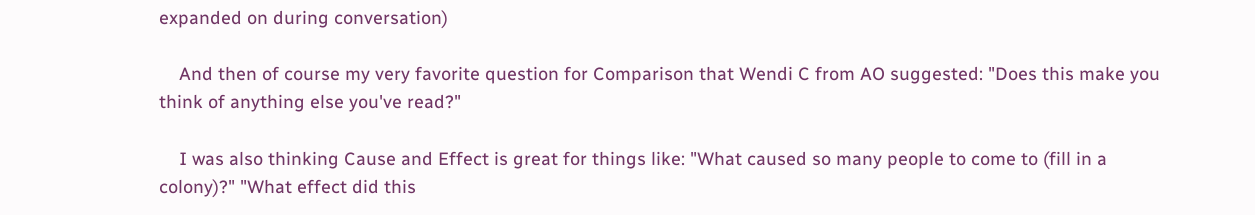expanded on during conversation)

    And then of course my very favorite question for Comparison that Wendi C from AO suggested: "Does this make you think of anything else you've read?"

    I was also thinking Cause and Effect is great for things like: "What caused so many people to come to (fill in a colony)?" "What effect did this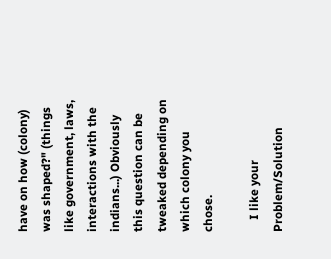have on how (colony) was shaped?" (things like government, laws, interactions with the indians...) Obviously this question can be tweaked depending on which colony you chose.

    I like your Problem/Solution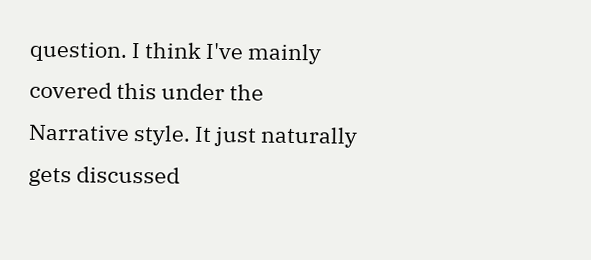question. I think I've mainly covered this under the Narrative style. It just naturally gets discussed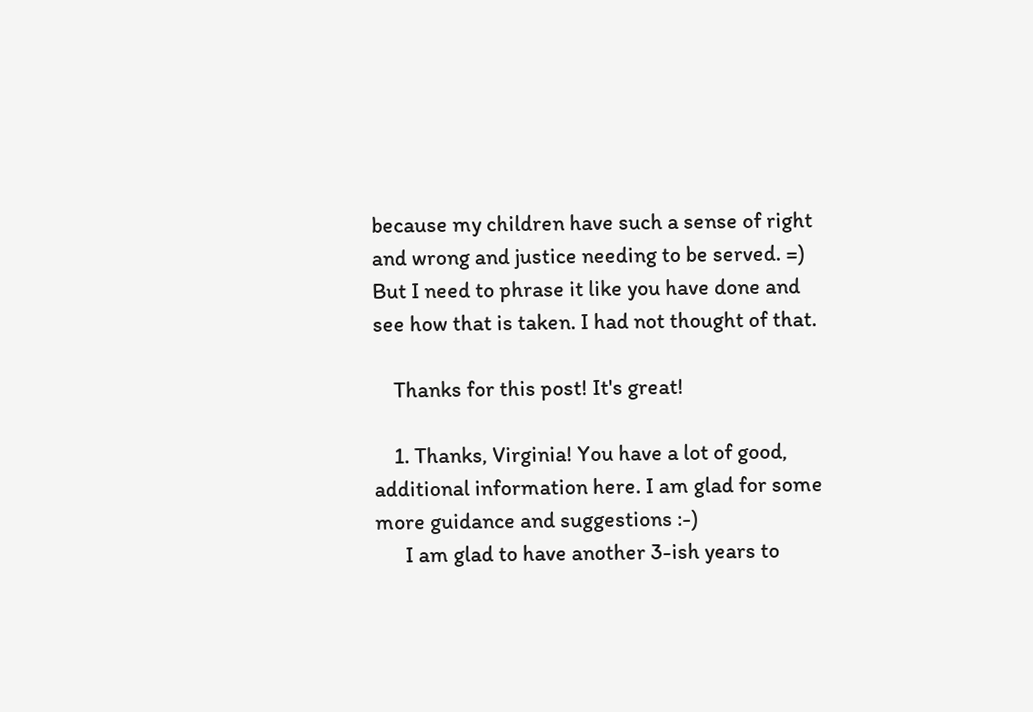because my children have such a sense of right and wrong and justice needing to be served. =) But I need to phrase it like you have done and see how that is taken. I had not thought of that.

    Thanks for this post! It's great!

    1. Thanks, Virginia! You have a lot of good, additional information here. I am glad for some more guidance and suggestions :-)
      I am glad to have another 3-ish years to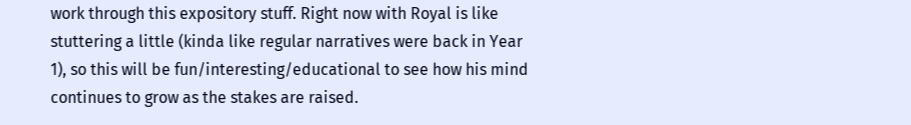work through this expository stuff. Right now with Royal is like stuttering a little (kinda like regular narratives were back in Year 1), so this will be fun/interesting/educational to see how his mind continues to grow as the stakes are raised.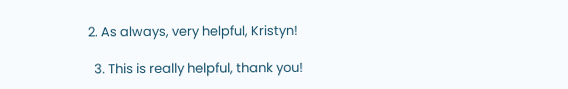2. As always, very helpful, Kristyn!

  3. This is really helpful, thank you!